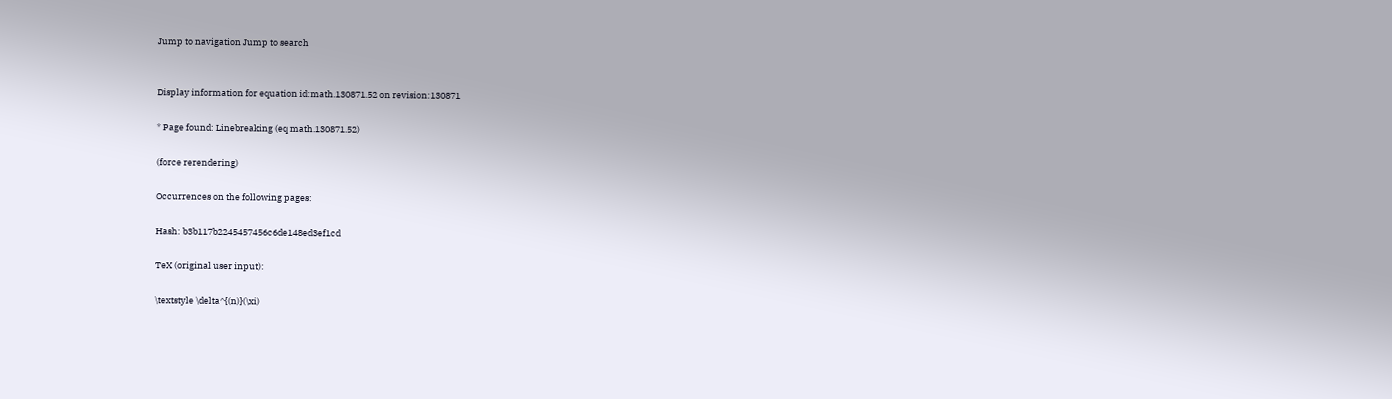Jump to navigation Jump to search


Display information for equation id:math.130871.52 on revision:130871

* Page found: Linebreaking (eq math.130871.52)

(force rerendering)

Occurrences on the following pages:

Hash: b3b117b2245457456c6de148ed3ef1cd

TeX (original user input):

\textstyle \delta^{(n)}(\xi)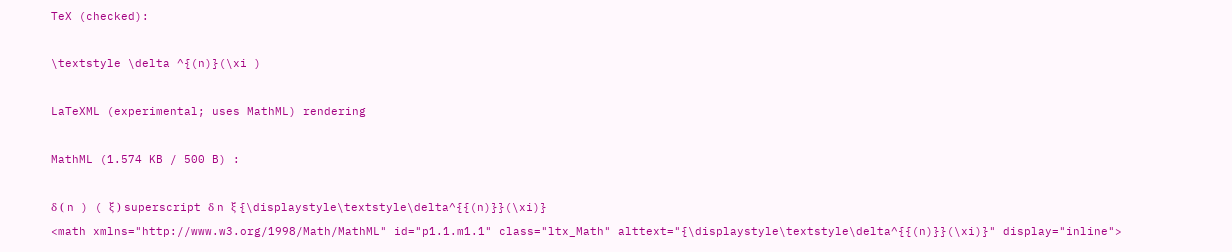TeX (checked):

\textstyle \delta ^{(n)}(\xi )

LaTeXML (experimental; uses MathML) rendering

MathML (1.574 KB / 500 B) :

δ ( n ) ( ξ ) superscript δ n ξ {\displaystyle\textstyle\delta^{{(n)}}(\xi)}
<math xmlns="http://www.w3.org/1998/Math/MathML" id="p1.1.m1.1" class="ltx_Math" alttext="{\displaystyle\textstyle\delta^{{(n)}}(\xi)}" display="inline">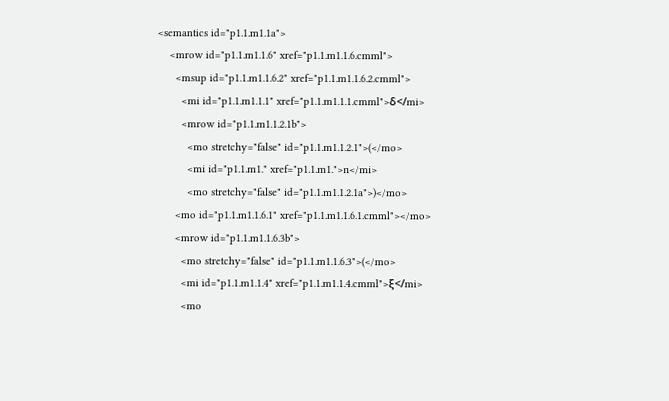<semantics id="p1.1.m1.1a">
    <mrow id="p1.1.m1.1.6" xref="p1.1.m1.1.6.cmml">
      <msup id="p1.1.m1.1.6.2" xref="p1.1.m1.1.6.2.cmml">
        <mi id="p1.1.m1.1.1" xref="p1.1.m1.1.1.cmml">δ</mi>
        <mrow id="p1.1.m1.1.2.1b">
          <mo stretchy="false" id="p1.1.m1.1.2.1">(</mo>
          <mi id="p1.1.m1." xref="p1.1.m1.">n</mi>
          <mo stretchy="false" id="p1.1.m1.1.2.1a">)</mo>
      <mo id="p1.1.m1.1.6.1" xref="p1.1.m1.1.6.1.cmml"></mo>
      <mrow id="p1.1.m1.1.6.3b">
        <mo stretchy="false" id="p1.1.m1.1.6.3">(</mo>
        <mi id="p1.1.m1.1.4" xref="p1.1.m1.1.4.cmml">ξ</mi>
        <mo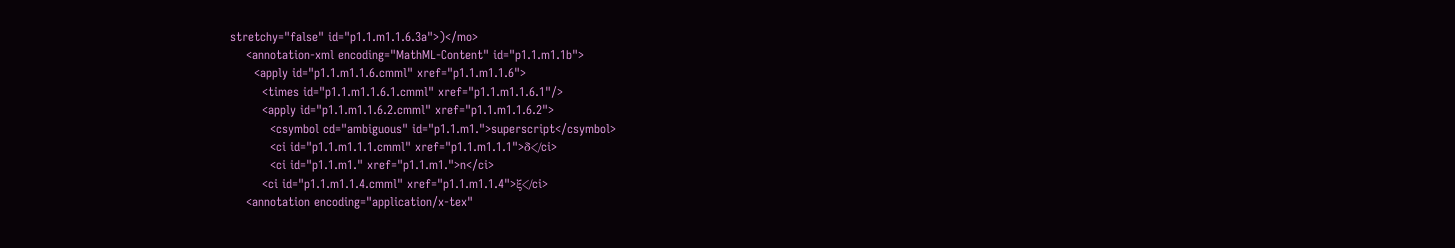stretchy="false" id="p1.1.m1.1.6.3a">)</mo>
    <annotation-xml encoding="MathML-Content" id="p1.1.m1.1b">
      <apply id="p1.1.m1.1.6.cmml" xref="p1.1.m1.1.6">
        <times id="p1.1.m1.1.6.1.cmml" xref="p1.1.m1.1.6.1"/>
        <apply id="p1.1.m1.1.6.2.cmml" xref="p1.1.m1.1.6.2">
          <csymbol cd="ambiguous" id="p1.1.m1.">superscript</csymbol>
          <ci id="p1.1.m1.1.1.cmml" xref="p1.1.m1.1.1">δ</ci>
          <ci id="p1.1.m1." xref="p1.1.m1.">n</ci>
        <ci id="p1.1.m1.1.4.cmml" xref="p1.1.m1.1.4">ξ</ci>
    <annotation encoding="application/x-tex"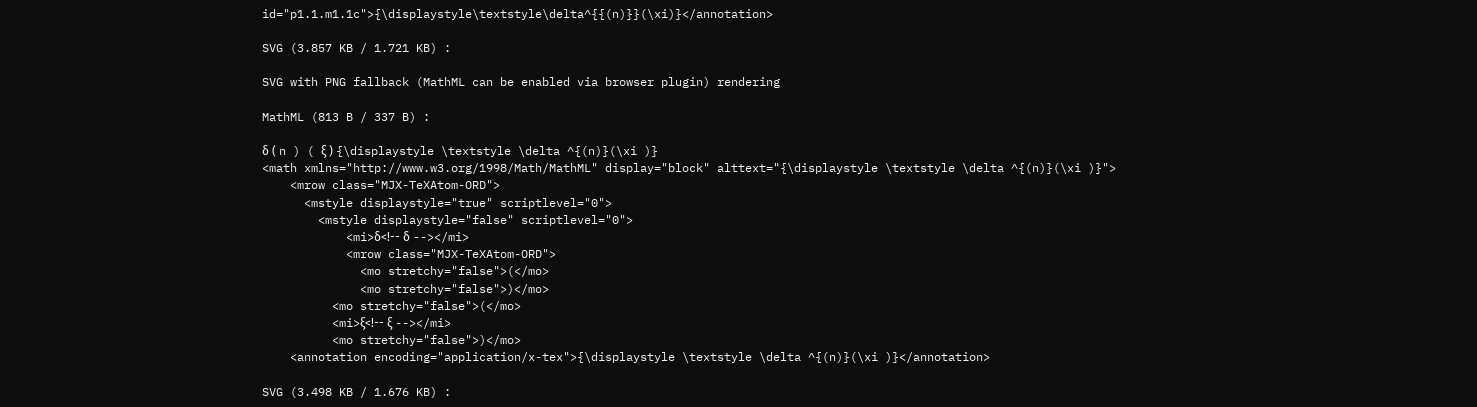id="p1.1.m1.1c">{\displaystyle\textstyle\delta^{{(n)}}(\xi)}</annotation>

SVG (3.857 KB / 1.721 KB) :

SVG with PNG fallback (MathML can be enabled via browser plugin) rendering

MathML (813 B / 337 B) :

δ ( n ) ( ξ ) {\displaystyle \textstyle \delta ^{(n)}(\xi )}
<math xmlns="http://www.w3.org/1998/Math/MathML" display="block" alttext="{\displaystyle \textstyle \delta ^{(n)}(\xi )}">
    <mrow class="MJX-TeXAtom-ORD">
      <mstyle displaystyle="true" scriptlevel="0">
        <mstyle displaystyle="false" scriptlevel="0">
            <mi>δ<!-- δ --></mi>
            <mrow class="MJX-TeXAtom-ORD">
              <mo stretchy="false">(</mo>
              <mo stretchy="false">)</mo>
          <mo stretchy="false">(</mo>
          <mi>ξ<!-- ξ --></mi>
          <mo stretchy="false">)</mo>
    <annotation encoding="application/x-tex">{\displaystyle \textstyle \delta ^{(n)}(\xi )}</annotation>

SVG (3.498 KB / 1.676 KB) :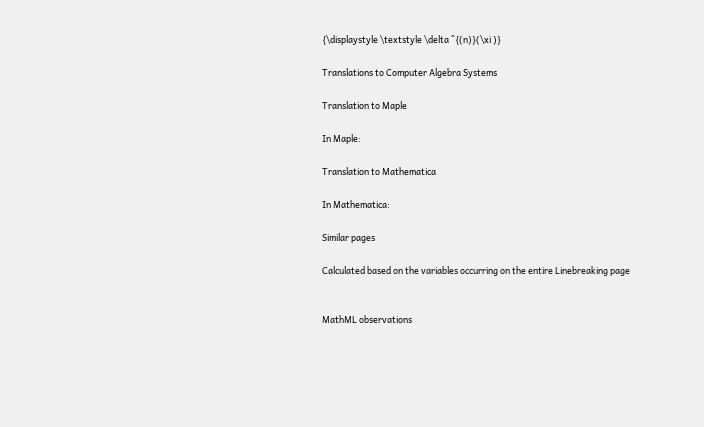{\displaystyle \textstyle \delta ^{(n)}(\xi )}

Translations to Computer Algebra Systems

Translation to Maple

In Maple:

Translation to Mathematica

In Mathematica:

Similar pages

Calculated based on the variables occurring on the entire Linebreaking page


MathML observations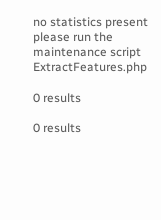no statistics present please run the maintenance script ExtractFeatures.php

0 results

0 results